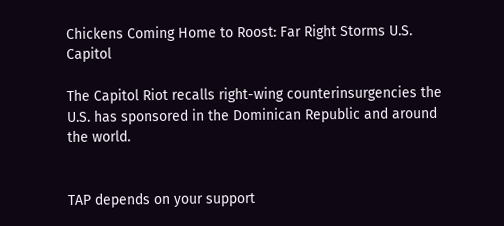Chickens Coming Home to Roost: Far Right Storms U.S. Capitol

The Capitol Riot recalls right-wing counterinsurgencies the U.S. has sponsored in the Dominican Republic and around the world.


TAP depends on your support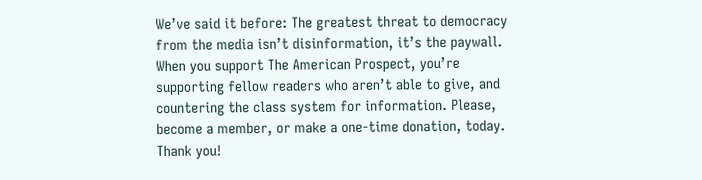We’ve said it before: The greatest threat to democracy from the media isn’t disinformation, it’s the paywall. When you support The American Prospect, you’re supporting fellow readers who aren’t able to give, and countering the class system for information. Please, become a member, or make a one-time donation, today. Thank you!